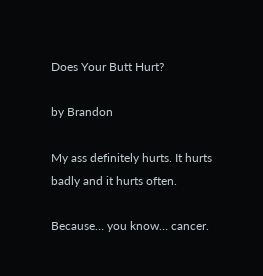Does Your Butt Hurt?

by Brandon

My ass definitely hurts. It hurts badly and it hurts often.

Because… you know… cancer.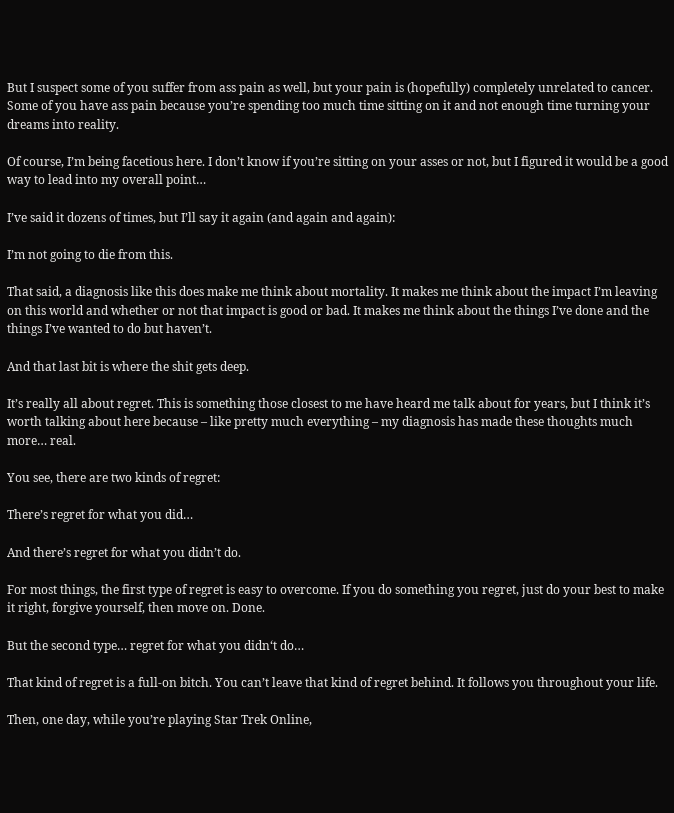But I suspect some of you suffer from ass pain as well, but your pain is (hopefully) completely unrelated to cancer. Some of you have ass pain because you’re spending too much time sitting on it and not enough time turning your dreams into reality.

Of course, I’m being facetious here. I don’t know if you’re sitting on your asses or not, but I figured it would be a good way to lead into my overall point…

I’ve said it dozens of times, but I’ll say it again (and again and again):

I’m not going to die from this.

That said, a diagnosis like this does make me think about mortality. It makes me think about the impact I’m leaving on this world and whether or not that impact is good or bad. It makes me think about the things I’ve done and the things I’ve wanted to do but haven’t.

And that last bit is where the shit gets deep.

It’s really all about regret. This is something those closest to me have heard me talk about for years, but I think it’s worth talking about here because – like pretty much everything – my diagnosis has made these thoughts much more… real.

You see, there are two kinds of regret:

There’s regret for what you did…

And there’s regret for what you didn’t do.

For most things, the first type of regret is easy to overcome. If you do something you regret, just do your best to make it right, forgive yourself, then move on. Done.

But the second type… regret for what you didn‘t do…

That kind of regret is a full-on bitch. You can’t leave that kind of regret behind. It follows you throughout your life.

Then, one day, while you’re playing Star Trek Online,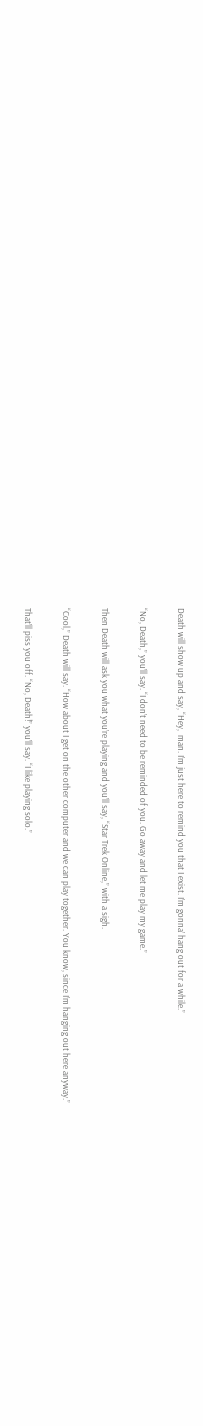Death will show up and say, “Hey,  man. I’m just here to remind you that I exist. I’m gonna’ hang out for a while.”

“No, Death,” you’ll say. “I don’t need to be reminded of you. Go away and let me play my game.”

Then Death will ask you what you’re playing and you’ll say, “Star Trek Online,” with a sigh.

“Cool,” Death will say. “How about I get on the other computer and we can play together. You know, since I’m hanging out here anyway.”

That’ll piss you off. “No, Death!” you’ll say. “I like playing solo.”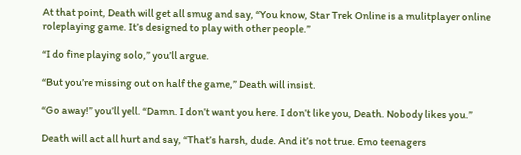At that point, Death will get all smug and say, “You know, Star Trek Online is a mulitplayer online roleplaying game. It’s designed to play with other people.”

“I do fine playing solo,” you’ll argue.

“But you’re missing out on half the game,” Death will insist.

“Go away!” you’ll yell. “Damn. I don’t want you here. I don’t like you, Death. Nobody likes you.”

Death will act all hurt and say, “That’s harsh, dude. And it’s not true. Emo teenagers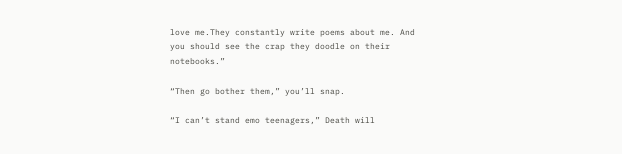love me.They constantly write poems about me. And you should see the crap they doodle on their notebooks.”

“Then go bother them,” you’ll snap.

“I can’t stand emo teenagers,” Death will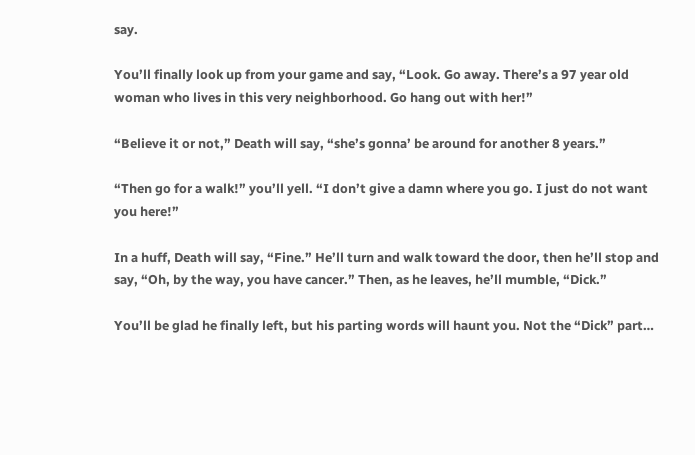say.

You’ll finally look up from your game and say, “Look. Go away. There’s a 97 year old woman who lives in this very neighborhood. Go hang out with her!”

“Believe it or not,” Death will say, “she’s gonna’ be around for another 8 years.”

“Then go for a walk!” you’ll yell. “I don’t give a damn where you go. I just do not want you here!”

In a huff, Death will say, “Fine.” He’ll turn and walk toward the door, then he’ll stop and say, “Oh, by the way, you have cancer.” Then, as he leaves, he’ll mumble, “Dick.”

You’ll be glad he finally left, but his parting words will haunt you. Not the “Dick” part…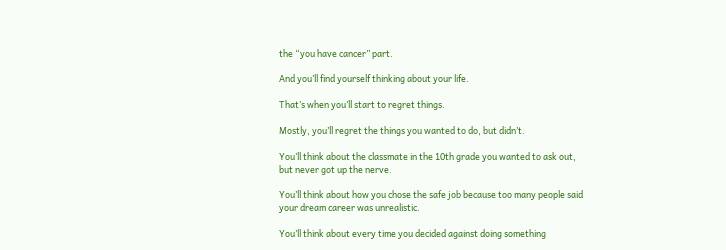the “you have cancer” part.

And you’ll find yourself thinking about your life.

That’s when you’ll start to regret things.

Mostly, you’ll regret the things you wanted to do, but didn’t.

You’ll think about the classmate in the 10th grade you wanted to ask out, but never got up the nerve.

You’ll think about how you chose the safe job because too many people said your dream career was unrealistic.

You’ll think about every time you decided against doing something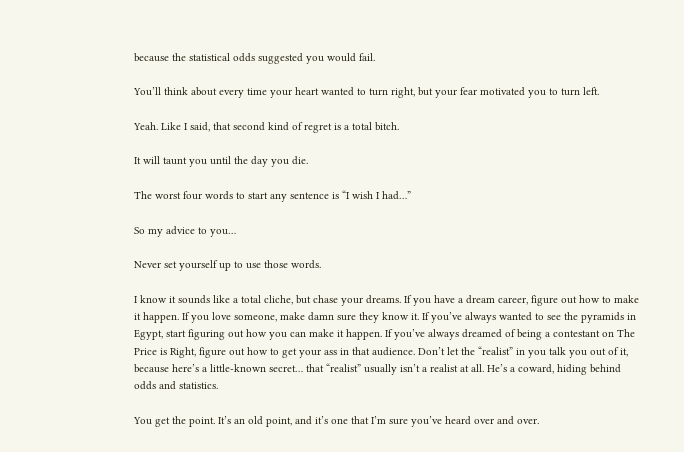because the statistical odds suggested you would fail.

You’ll think about every time your heart wanted to turn right, but your fear motivated you to turn left.

Yeah. Like I said, that second kind of regret is a total bitch.

It will taunt you until the day you die.

The worst four words to start any sentence is “I wish I had…”

So my advice to you…

Never set yourself up to use those words.

I know it sounds like a total cliche, but chase your dreams. If you have a dream career, figure out how to make it happen. If you love someone, make damn sure they know it. If you’ve always wanted to see the pyramids in Egypt, start figuring out how you can make it happen. If you’ve always dreamed of being a contestant on The Price is Right, figure out how to get your ass in that audience. Don’t let the “realist” in you talk you out of it, because here’s a little-known secret… that “realist” usually isn’t a realist at all. He’s a coward, hiding behind odds and statistics.

You get the point. It’s an old point, and it’s one that I’m sure you’ve heard over and over.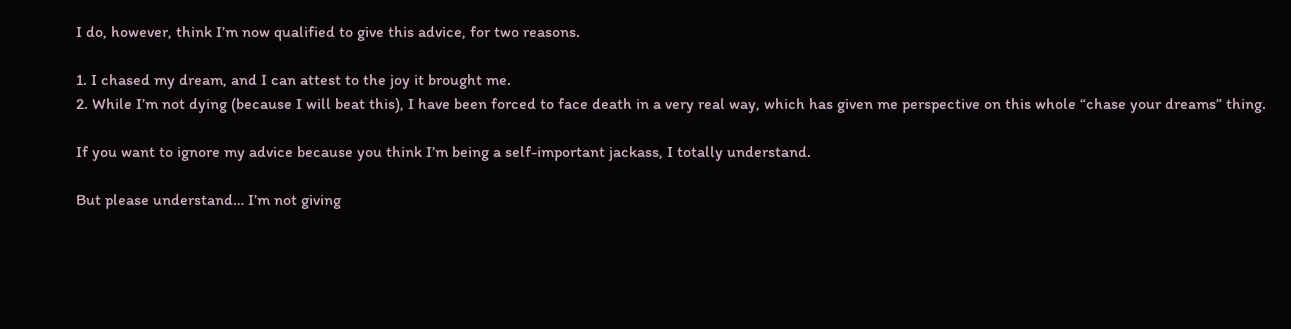I do, however, think I’m now qualified to give this advice, for two reasons.

1. I chased my dream, and I can attest to the joy it brought me.
2. While I’m not dying (because I will beat this), I have been forced to face death in a very real way, which has given me perspective on this whole “chase your dreams” thing.

If you want to ignore my advice because you think I’m being a self-important jackass, I totally understand.

But please understand… I’m not giving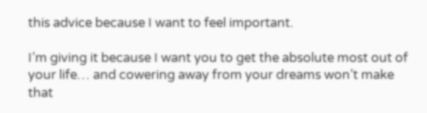this advice because I want to feel important.

I’m giving it because I want you to get the absolute most out of your life… and cowering away from your dreams won’t make that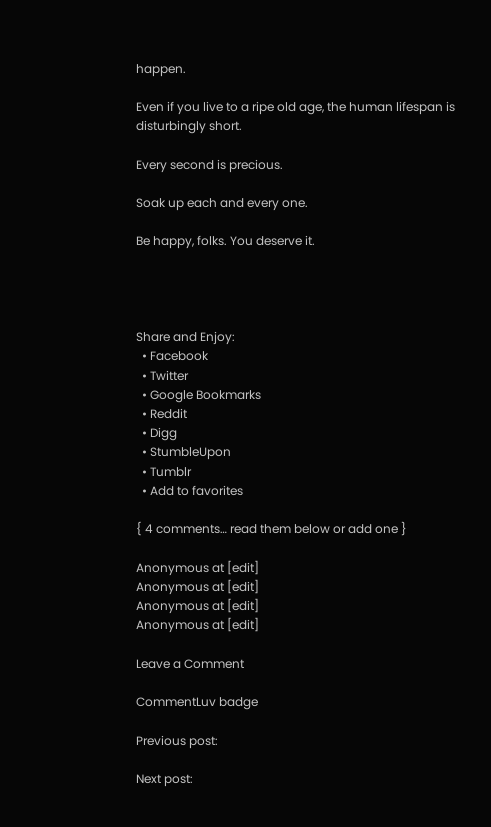happen.

Even if you live to a ripe old age, the human lifespan is disturbingly short.

Every second is precious.

Soak up each and every one.

Be happy, folks. You deserve it.




Share and Enjoy:
  • Facebook
  • Twitter
  • Google Bookmarks
  • Reddit
  • Digg
  • StumbleUpon
  • Tumblr
  • Add to favorites

{ 4 comments… read them below or add one }

Anonymous at [edit]
Anonymous at [edit]
Anonymous at [edit]
Anonymous at [edit]

Leave a Comment

CommentLuv badge

Previous post:

Next post: